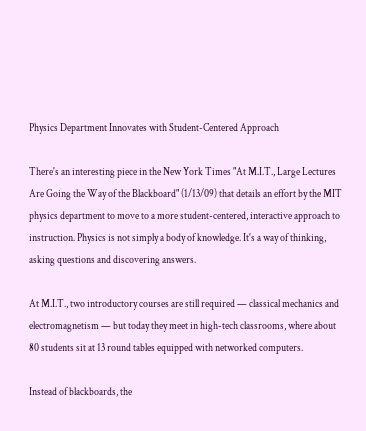Physics Department Innovates with Student-Centered Approach

There's an interesting piece in the New York Times "At M.I.T., Large Lectures Are Going the Way of the Blackboard" (1/13/09) that details an effort by the MIT physics department to move to a more student-centered, interactive approach to instruction. Physics is not simply a body of knowledge. It's a way of thinking, asking questions and discovering answers.

At M.I.T., two introductory courses are still required — classical mechanics and electromagnetism — but today they meet in high-tech classrooms, where about 80 students sit at 13 round tables equipped with networked computers.

Instead of blackboards, the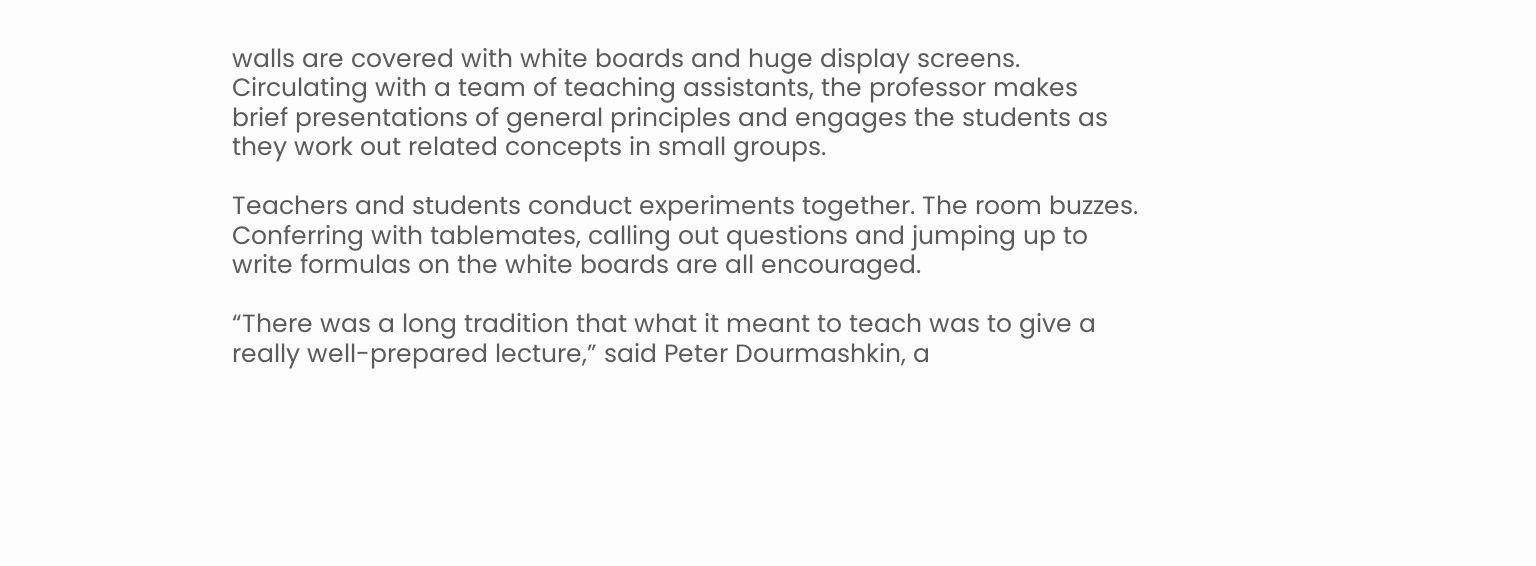walls are covered with white boards and huge display screens. Circulating with a team of teaching assistants, the professor makes brief presentations of general principles and engages the students as they work out related concepts in small groups.

Teachers and students conduct experiments together. The room buzzes. Conferring with tablemates, calling out questions and jumping up to write formulas on the white boards are all encouraged.

“There was a long tradition that what it meant to teach was to give a really well-prepared lecture,” said Peter Dourmashkin, a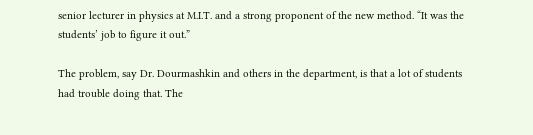senior lecturer in physics at M.I.T. and a strong proponent of the new method. “It was the students’ job to figure it out.”

The problem, say Dr. Dourmashkin and others in the department, is that a lot of students had trouble doing that. The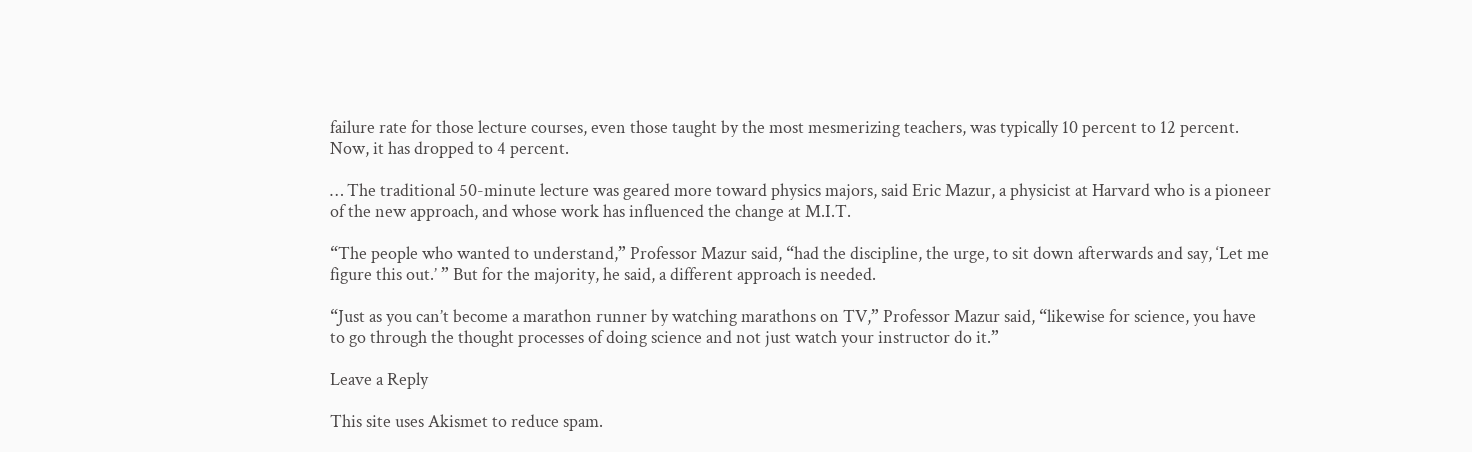failure rate for those lecture courses, even those taught by the most mesmerizing teachers, was typically 10 percent to 12 percent. Now, it has dropped to 4 percent.

… The traditional 50-minute lecture was geared more toward physics majors, said Eric Mazur, a physicist at Harvard who is a pioneer of the new approach, and whose work has influenced the change at M.I.T.

“The people who wanted to understand,” Professor Mazur said, “had the discipline, the urge, to sit down afterwards and say, ‘Let me figure this out.’ ” But for the majority, he said, a different approach is needed.

“Just as you can’t become a marathon runner by watching marathons on TV,” Professor Mazur said, “likewise for science, you have to go through the thought processes of doing science and not just watch your instructor do it.”

Leave a Reply

This site uses Akismet to reduce spam.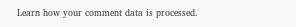Learn how your comment data is processed.